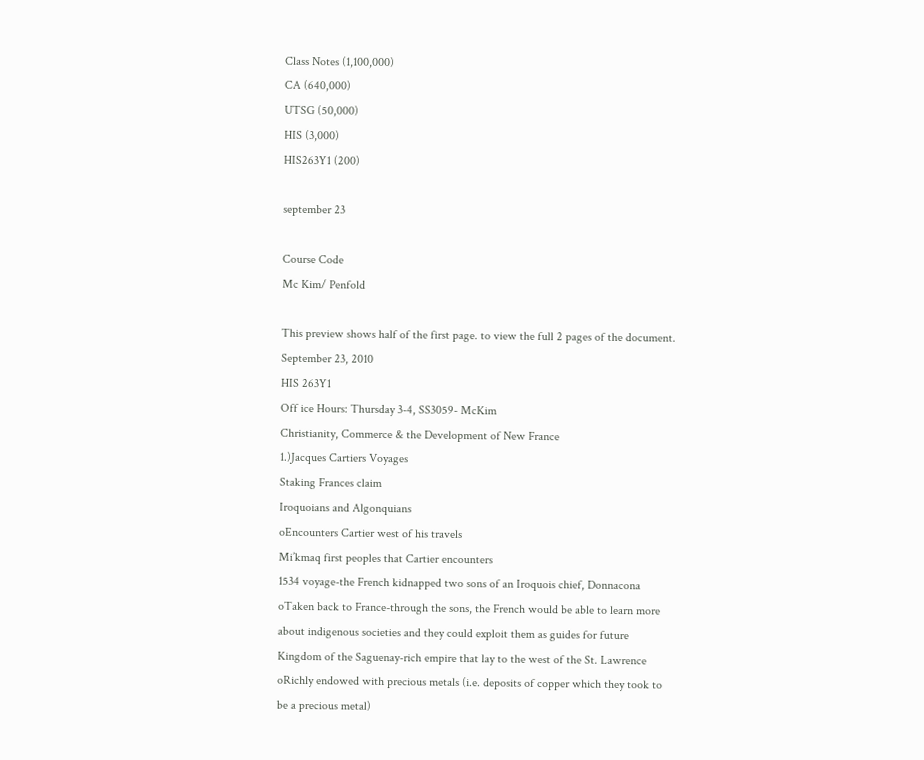Class Notes (1,100,000)
CA (640,000)
UTSG (50,000)
HIS (3,000)
HIS263Y1 (200)

september 23

Course Code
Mc Kim/ Penfold

This preview shows half of the first page. to view the full 2 pages of the document.
September 23, 2010
HIS 263Y1
Off ice Hours: Thursday 3-4, SS3059- McKim
Christianity, Commerce & the Development of New France
1.)Jacques Cartiers Voyages
Staking Frances claim
Iroquoians and Algonquians
oEncounters Cartier west of his travels
Mi’kmaq first peoples that Cartier encounters
1534 voyage-the French kidnapped two sons of an Iroquois chief, Donnacona
oTaken back to France-through the sons, the French would be able to learn more
about indigenous societies and they could exploit them as guides for future
Kingdom of the Saguenay-rich empire that lay to the west of the St. Lawrence
oRichly endowed with precious metals (i.e. deposits of copper which they took to
be a precious metal)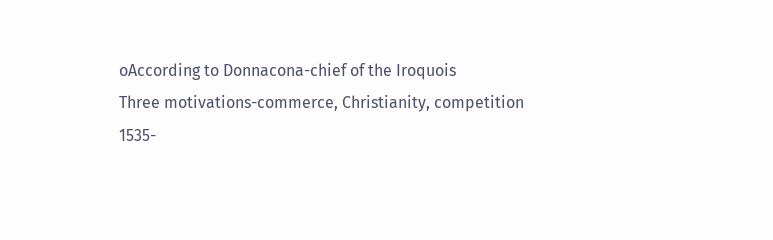oAccording to Donnacona-chief of the Iroquois
Three motivations-commerce, Christianity, competition
1535-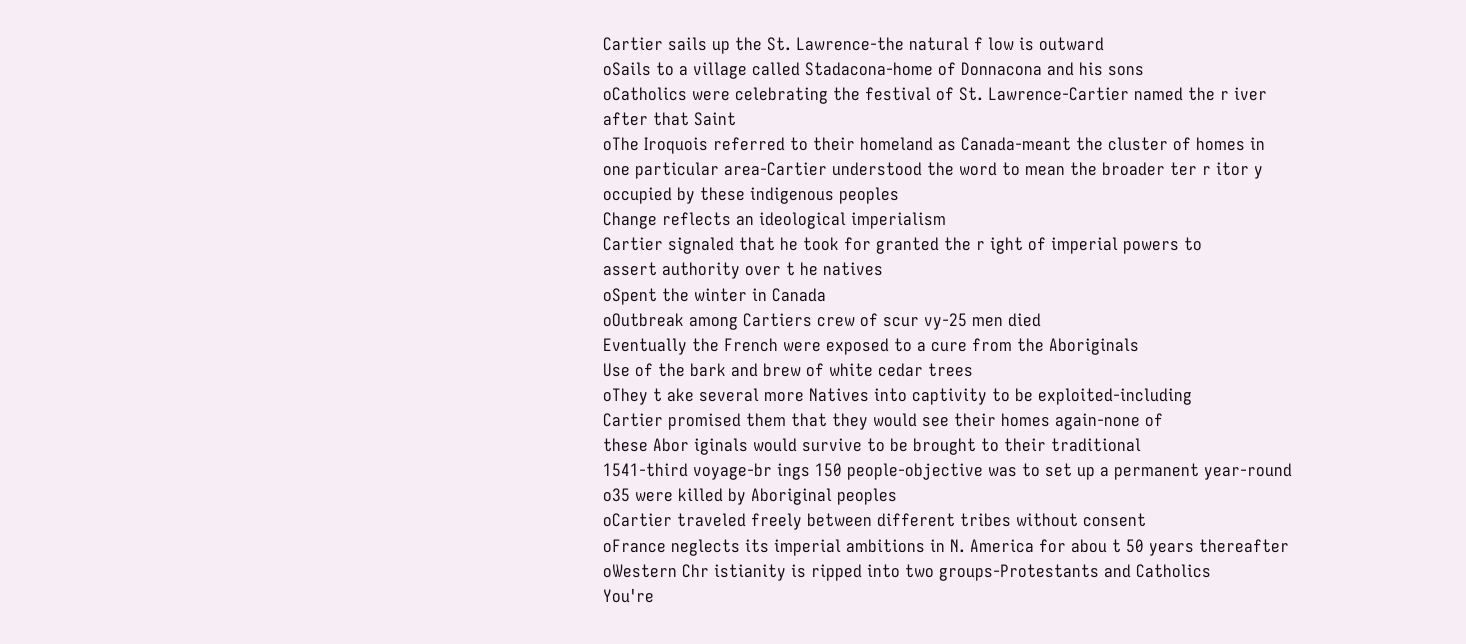Cartier sails up the St. Lawrence-the natural f low is outward
oSails to a village called Stadacona-home of Donnacona and his sons
oCatholics were celebrating the festival of St. Lawrence-Cartier named the r iver
after that Saint
oThe Iroquois referred to their homeland as Canada-meant the cluster of homes in
one particular area-Cartier understood the word to mean the broader ter r itor y
occupied by these indigenous peoples
Change reflects an ideological imperialism
Cartier signaled that he took for granted the r ight of imperial powers to
assert authority over t he natives
oSpent the winter in Canada
oOutbreak among Cartiers crew of scur vy-25 men died
Eventually the French were exposed to a cure from the Aboriginals
Use of the bark and brew of white cedar trees
oThey t ake several more Natives into captivity to be exploited-including
Cartier promised them that they would see their homes again-none of
these Abor iginals would survive to be brought to their traditional
1541-third voyage-br ings 150 people-objective was to set up a permanent year-round
o35 were killed by Aboriginal peoples
oCartier traveled freely between different tribes without consent
oFrance neglects its imperial ambitions in N. America for abou t 50 years thereafter
oWestern Chr istianity is ripped into two groups-Protestants and Catholics
You're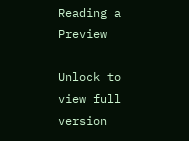Reading a Preview

Unlock to view full version